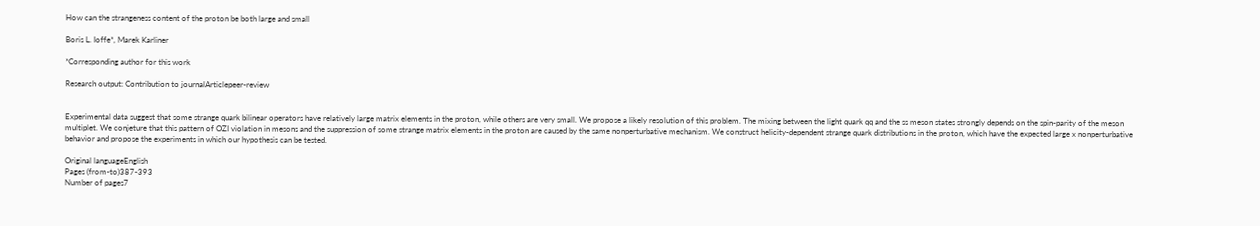How can the strangeness content of the proton be both large and small

Boris L. Ioffe*, Marek Karliner

*Corresponding author for this work

Research output: Contribution to journalArticlepeer-review


Experimental data suggest that some strange quark bilinear operators have relatively large matrix elements in the proton, while others are very small. We propose a likely resolution of this problem. The mixing between the light quark qq and the ss meson states strongly depends on the spin-parity of the meson multiplet. We conjeture that this pattern of OZI violation in mesons and the suppression of some strange matrix elements in the proton are caused by the same nonperturbative mechanism. We construct helicity-dependent strange quark distributions in the proton, which have the expected large x nonperturbative behavior and propose the experiments in which our hypothesis can be tested.

Original languageEnglish
Pages (from-to)387-393
Number of pages7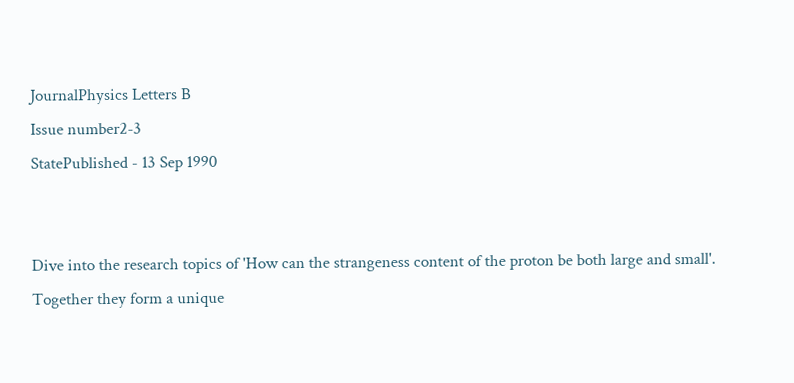JournalPhysics Letters B
Issue number2-3
StatePublished - 13 Sep 1990


Dive into the research topics of 'How can the strangeness content of the proton be both large and small'. Together they form a unique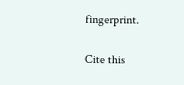fingerprint.

Cite this